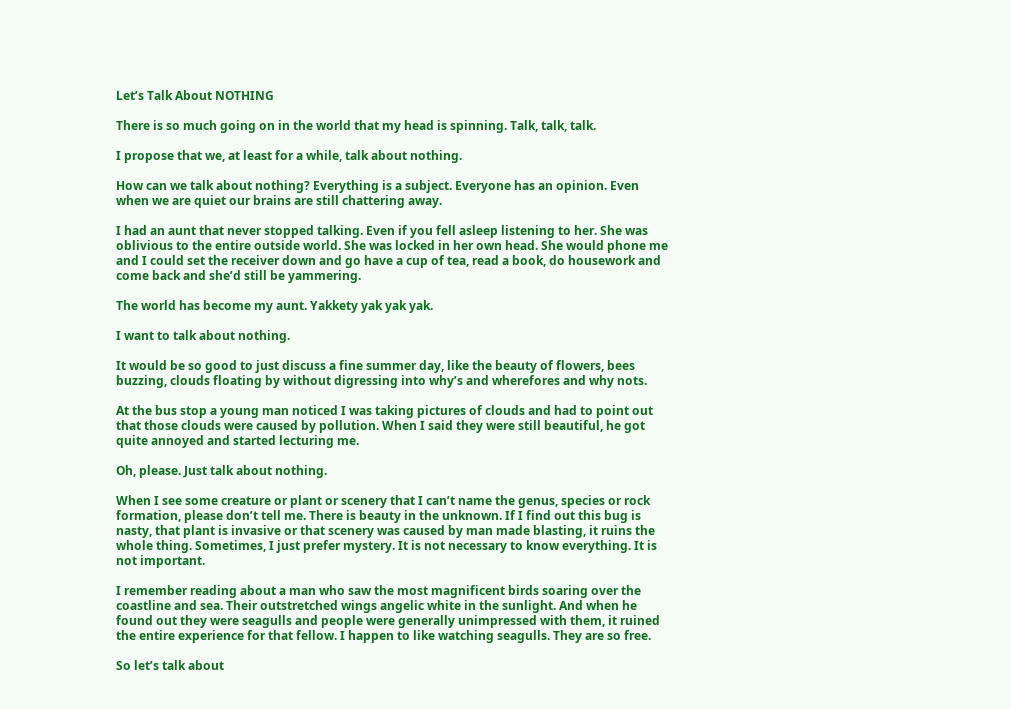Let’s Talk About NOTHING

There is so much going on in the world that my head is spinning. Talk, talk, talk.

I propose that we, at least for a while, talk about nothing.

How can we talk about nothing? Everything is a subject. Everyone has an opinion. Even when we are quiet our brains are still chattering away.

I had an aunt that never stopped talking. Even if you fell asleep listening to her. She was oblivious to the entire outside world. She was locked in her own head. She would phone me and I could set the receiver down and go have a cup of tea, read a book, do housework and come back and she’d still be yammering.

The world has become my aunt. Yakkety yak yak yak.

I want to talk about nothing.

It would be so good to just discuss a fine summer day, like the beauty of flowers, bees buzzing, clouds floating by without digressing into why’s and wherefores and why nots.

At the bus stop a young man noticed I was taking pictures of clouds and had to point out that those clouds were caused by pollution. When I said they were still beautiful, he got quite annoyed and started lecturing me.

Oh, please. Just talk about nothing.

When I see some creature or plant or scenery that I can’t name the genus, species or rock formation, please don’t tell me. There is beauty in the unknown. If I find out this bug is nasty, that plant is invasive or that scenery was caused by man made blasting, it ruins the whole thing. Sometimes, I just prefer mystery. It is not necessary to know everything. It is not important.

I remember reading about a man who saw the most magnificent birds soaring over the coastline and sea. Their outstretched wings angelic white in the sunlight. And when he found out they were seagulls and people were generally unimpressed with them, it ruined the entire experience for that fellow. I happen to like watching seagulls. They are so free.

So let’s talk about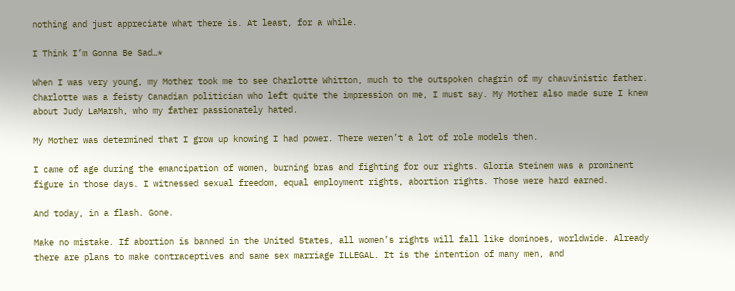nothing and just appreciate what there is. At least, for a while.

I Think I’m Gonna Be Sad…*

When I was very young, my Mother took me to see Charlotte Whitton, much to the outspoken chagrin of my chauvinistic father. Charlotte was a feisty Canadian politician who left quite the impression on me, I must say. My Mother also made sure I knew about Judy LaMarsh, who my father passionately hated.

My Mother was determined that I grow up knowing I had power. There weren’t a lot of role models then.

I came of age during the emancipation of women, burning bras and fighting for our rights. Gloria Steinem was a prominent figure in those days. I witnessed sexual freedom, equal employment rights, abortion rights. Those were hard earned.

And today, in a flash. Gone.

Make no mistake. If abortion is banned in the United States, all women’s rights will fall like dominoes, worldwide. Already there are plans to make contraceptives and same sex marriage ILLEGAL. It is the intention of many men, and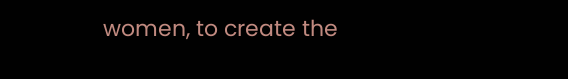women, to create the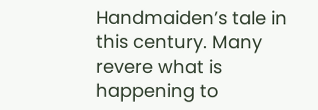Handmaiden’s tale in this century. Many revere what is happening to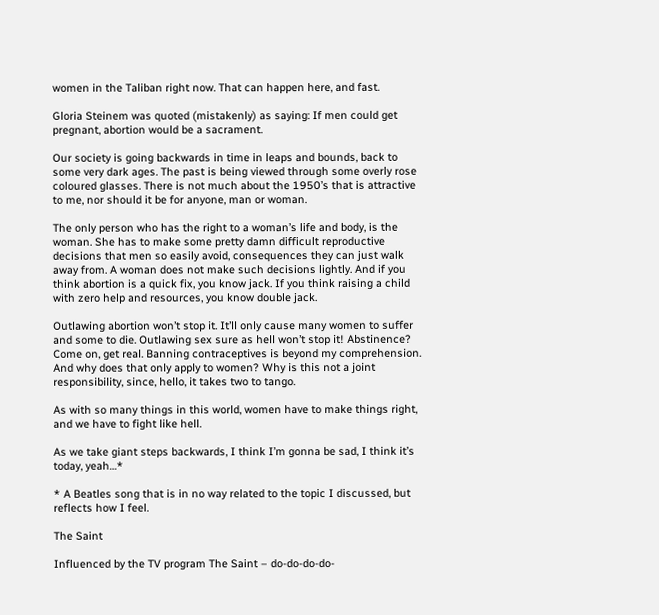women in the Taliban right now. That can happen here, and fast.

Gloria Steinem was quoted (mistakenly) as saying: If men could get pregnant, abortion would be a sacrament.

Our society is going backwards in time in leaps and bounds, back to some very dark ages. The past is being viewed through some overly rose coloured glasses. There is not much about the 1950’s that is attractive to me, nor should it be for anyone, man or woman.

The only person who has the right to a woman’s life and body, is the woman. She has to make some pretty damn difficult reproductive decisions that men so easily avoid, consequences they can just walk away from. A woman does not make such decisions lightly. And if you think abortion is a quick fix, you know jack. If you think raising a child with zero help and resources, you know double jack.

Outlawing abortion won’t stop it. It’ll only cause many women to suffer and some to die. Outlawing sex sure as hell won’t stop it! Abstinence? Come on, get real. Banning contraceptives is beyond my comprehension. And why does that only apply to women? Why is this not a joint responsibility, since, hello, it takes two to tango.

As with so many things in this world, women have to make things right, and we have to fight like hell.

As we take giant steps backwards, I think I’m gonna be sad, I think it’s today, yeah…*

* A Beatles song that is in no way related to the topic I discussed, but reflects how I feel.

The Saint

Influenced by the TV program The Saint – do-do-do-do-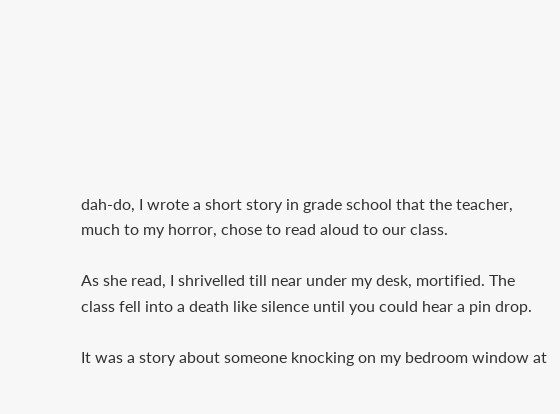dah-do, I wrote a short story in grade school that the teacher, much to my horror, chose to read aloud to our class.

As she read, I shrivelled till near under my desk, mortified. The class fell into a death like silence until you could hear a pin drop.

It was a story about someone knocking on my bedroom window at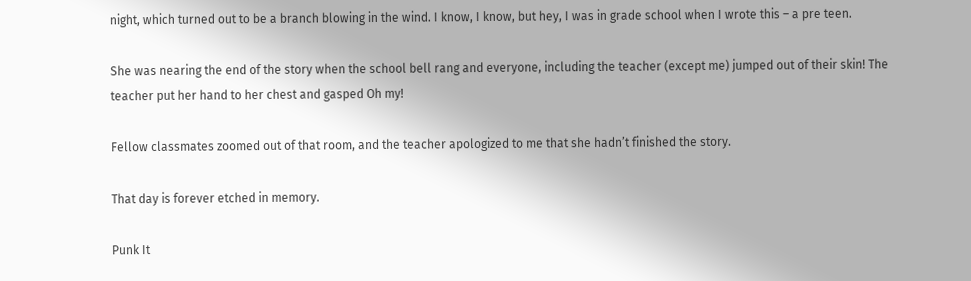night, which turned out to be a branch blowing in the wind. I know, I know, but hey, I was in grade school when I wrote this – a pre teen.

She was nearing the end of the story when the school bell rang and everyone, including the teacher (except me) jumped out of their skin! The teacher put her hand to her chest and gasped Oh my!

Fellow classmates zoomed out of that room, and the teacher apologized to me that she hadn’t finished the story.

That day is forever etched in memory.

Punk It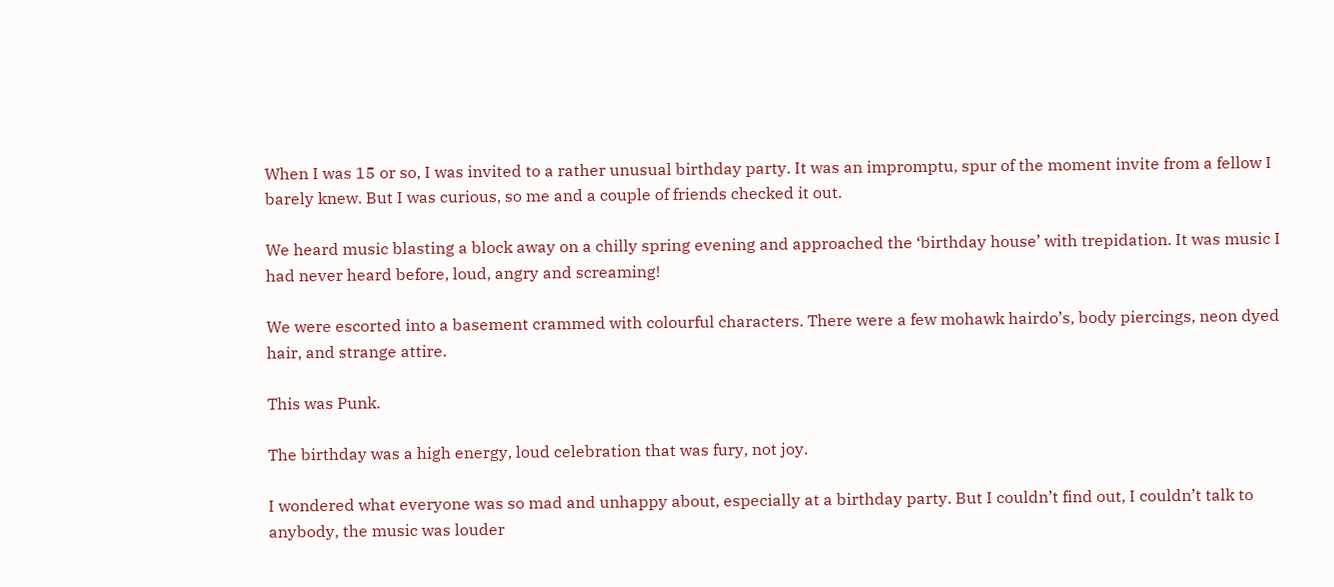When I was 15 or so, I was invited to a rather unusual birthday party. It was an impromptu, spur of the moment invite from a fellow I barely knew. But I was curious, so me and a couple of friends checked it out.

We heard music blasting a block away on a chilly spring evening and approached the ‘birthday house’ with trepidation. It was music I had never heard before, loud, angry and screaming!

We were escorted into a basement crammed with colourful characters. There were a few mohawk hairdo’s, body piercings, neon dyed hair, and strange attire.

This was Punk.

The birthday was a high energy, loud celebration that was fury, not joy.

I wondered what everyone was so mad and unhappy about, especially at a birthday party. But I couldn’t find out, I couldn’t talk to anybody, the music was louder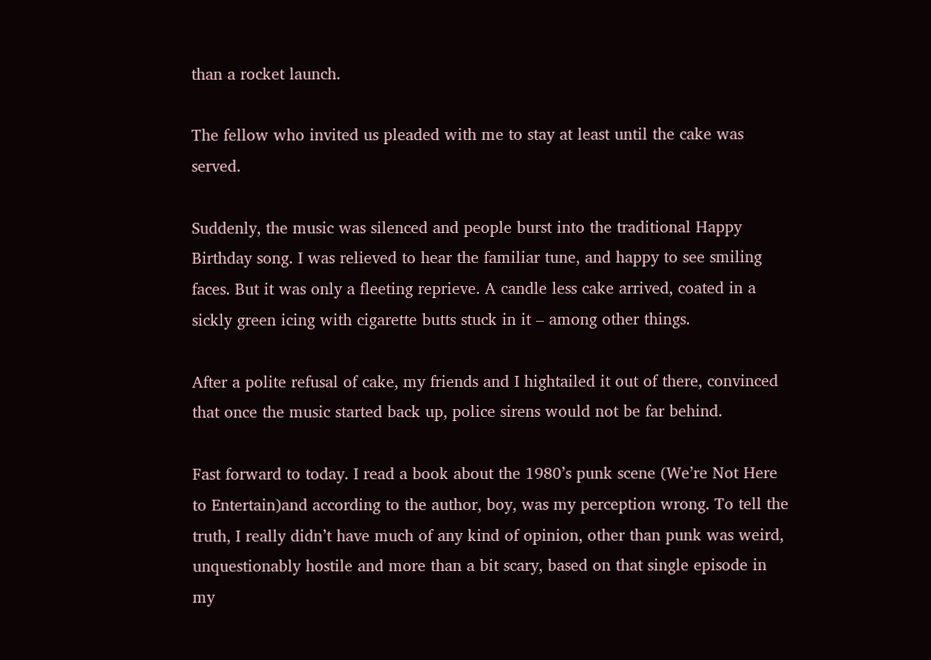than a rocket launch.

The fellow who invited us pleaded with me to stay at least until the cake was served.

Suddenly, the music was silenced and people burst into the traditional Happy Birthday song. I was relieved to hear the familiar tune, and happy to see smiling faces. But it was only a fleeting reprieve. A candle less cake arrived, coated in a sickly green icing with cigarette butts stuck in it – among other things.

After a polite refusal of cake, my friends and I hightailed it out of there, convinced that once the music started back up, police sirens would not be far behind.

Fast forward to today. I read a book about the 1980’s punk scene (We’re Not Here to Entertain)and according to the author, boy, was my perception wrong. To tell the truth, I really didn’t have much of any kind of opinion, other than punk was weird, unquestionably hostile and more than a bit scary, based on that single episode in my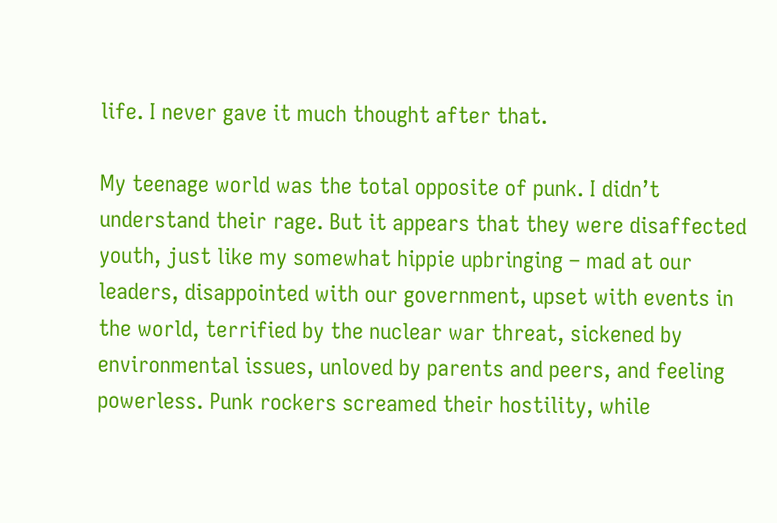life. I never gave it much thought after that.

My teenage world was the total opposite of punk. I didn’t understand their rage. But it appears that they were disaffected youth, just like my somewhat hippie upbringing – mad at our leaders, disappointed with our government, upset with events in the world, terrified by the nuclear war threat, sickened by environmental issues, unloved by parents and peers, and feeling powerless. Punk rockers screamed their hostility, while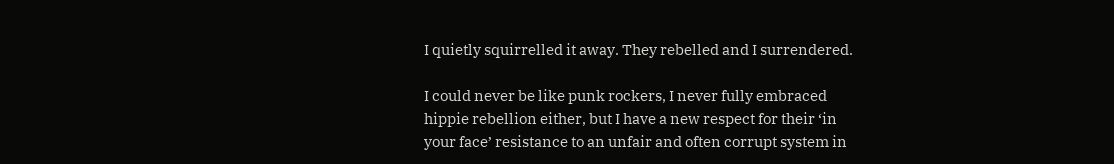I quietly squirrelled it away. They rebelled and I surrendered.

I could never be like punk rockers, I never fully embraced hippie rebellion either, but I have a new respect for their ‘in your face’ resistance to an unfair and often corrupt system in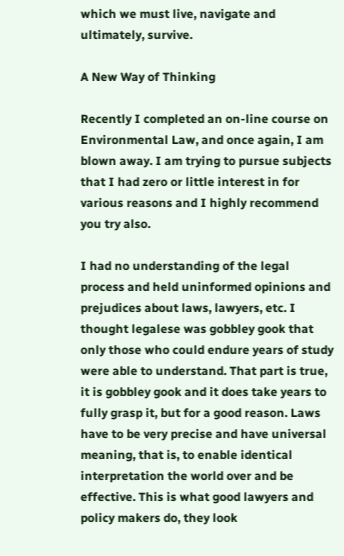which we must live, navigate and ultimately, survive.

A New Way of Thinking

Recently I completed an on-line course on Environmental Law, and once again, I am blown away. I am trying to pursue subjects that I had zero or little interest in for various reasons and I highly recommend you try also.

I had no understanding of the legal process and held uninformed opinions and prejudices about laws, lawyers, etc. I thought legalese was gobbley gook that only those who could endure years of study were able to understand. That part is true, it is gobbley gook and it does take years to fully grasp it, but for a good reason. Laws have to be very precise and have universal meaning, that is, to enable identical interpretation the world over and be effective. This is what good lawyers and policy makers do, they look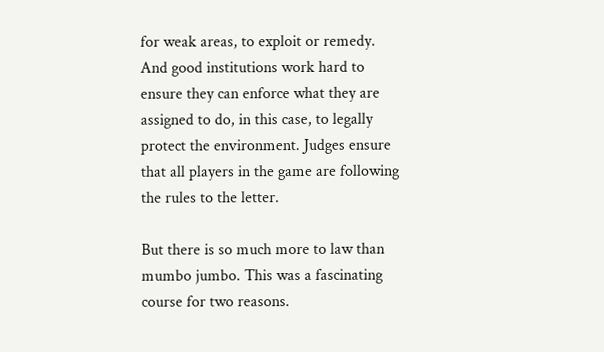for weak areas, to exploit or remedy. And good institutions work hard to ensure they can enforce what they are assigned to do, in this case, to legally protect the environment. Judges ensure that all players in the game are following the rules to the letter.

But there is so much more to law than mumbo jumbo. This was a fascinating course for two reasons.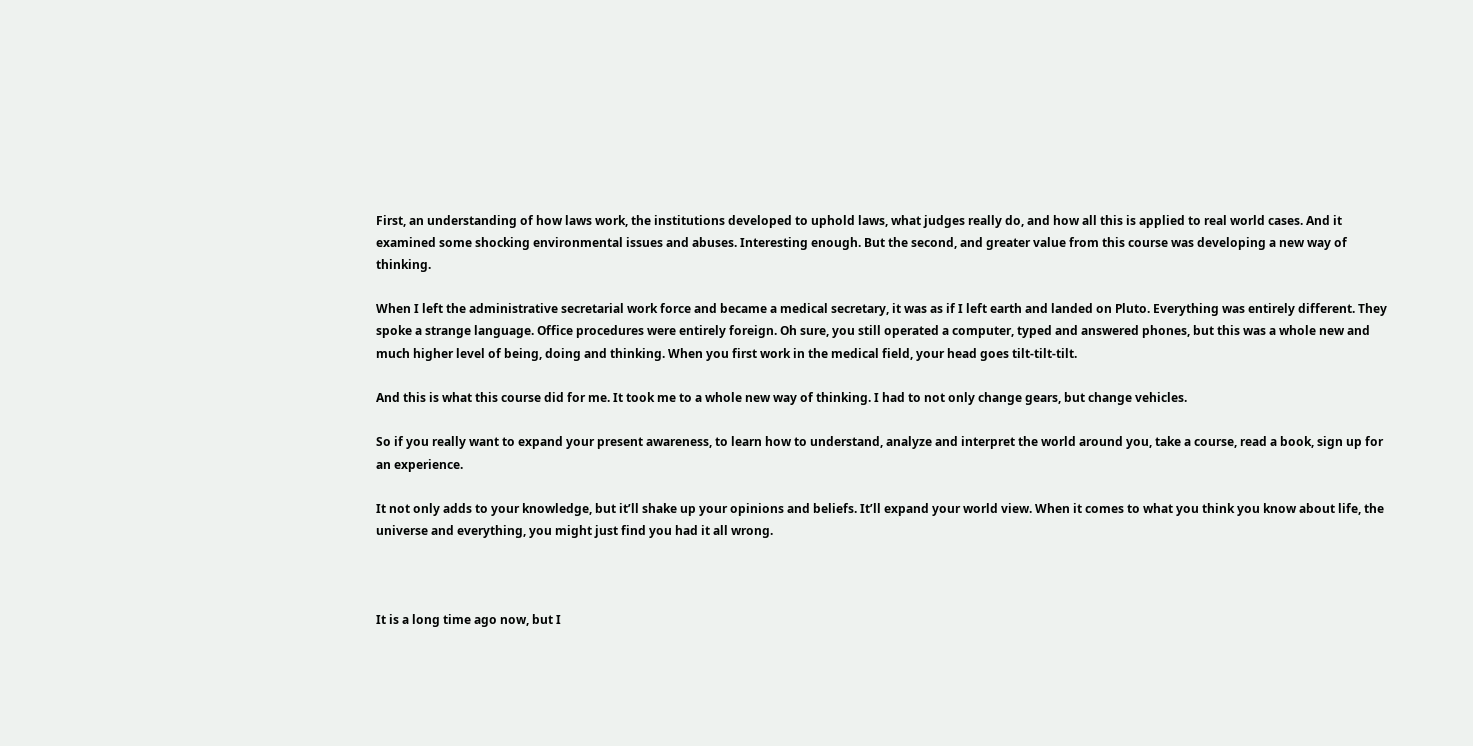First, an understanding of how laws work, the institutions developed to uphold laws, what judges really do, and how all this is applied to real world cases. And it examined some shocking environmental issues and abuses. Interesting enough. But the second, and greater value from this course was developing a new way of thinking.

When I left the administrative secretarial work force and became a medical secretary, it was as if I left earth and landed on Pluto. Everything was entirely different. They spoke a strange language. Office procedures were entirely foreign. Oh sure, you still operated a computer, typed and answered phones, but this was a whole new and much higher level of being, doing and thinking. When you first work in the medical field, your head goes tilt-tilt-tilt.

And this is what this course did for me. It took me to a whole new way of thinking. I had to not only change gears, but change vehicles.

So if you really want to expand your present awareness, to learn how to understand, analyze and interpret the world around you, take a course, read a book, sign up for an experience.

It not only adds to your knowledge, but it’ll shake up your opinions and beliefs. It’ll expand your world view. When it comes to what you think you know about life, the universe and everything, you might just find you had it all wrong.



It is a long time ago now, but I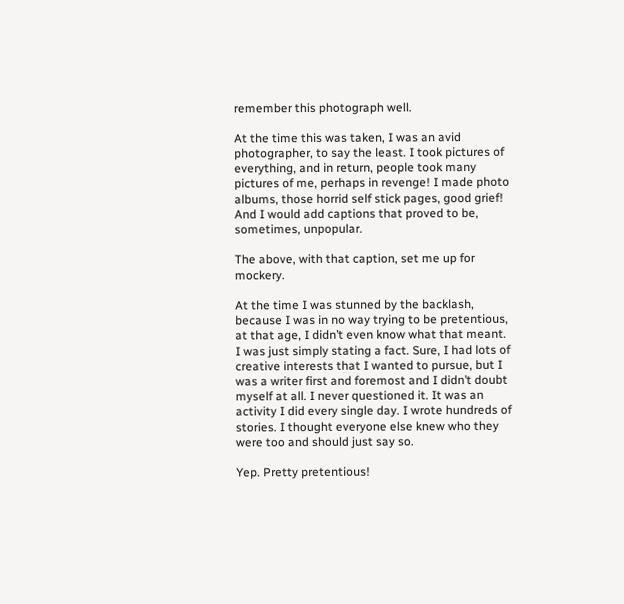remember this photograph well.

At the time this was taken, I was an avid photographer, to say the least. I took pictures of everything, and in return, people took many pictures of me, perhaps in revenge! I made photo albums, those horrid self stick pages, good grief! And I would add captions that proved to be, sometimes, unpopular.

The above, with that caption, set me up for mockery.

At the time I was stunned by the backlash, because I was in no way trying to be pretentious, at that age, I didn’t even know what that meant. I was just simply stating a fact. Sure, I had lots of creative interests that I wanted to pursue, but I was a writer first and foremost and I didn’t doubt myself at all. I never questioned it. It was an activity I did every single day. I wrote hundreds of stories. I thought everyone else knew who they were too and should just say so.

Yep. Pretty pretentious!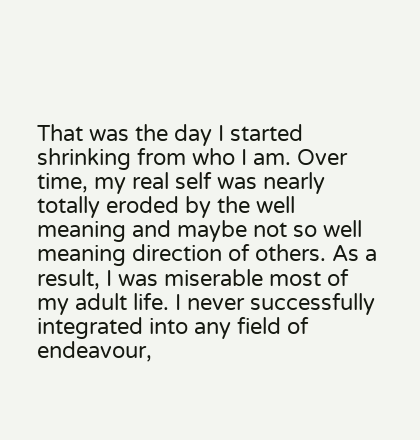That was the day I started shrinking from who I am. Over time, my real self was nearly totally eroded by the well meaning and maybe not so well meaning direction of others. As a result, I was miserable most of my adult life. I never successfully integrated into any field of endeavour,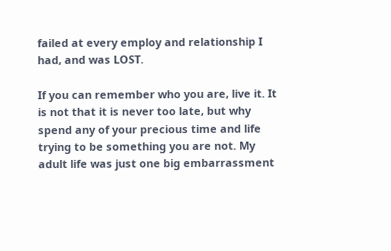failed at every employ and relationship I had, and was LOST.

If you can remember who you are, live it. It is not that it is never too late, but why spend any of your precious time and life trying to be something you are not. My adult life was just one big embarrassment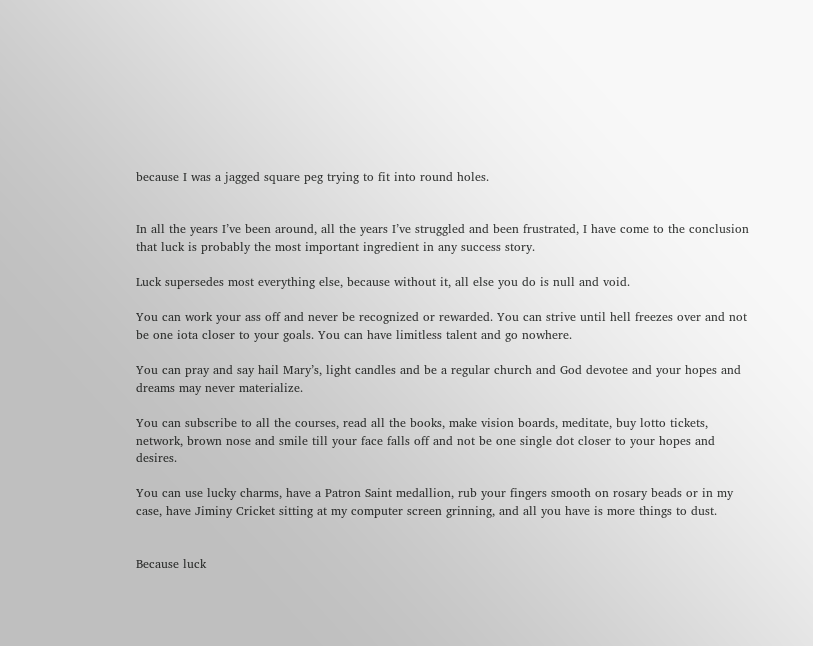because I was a jagged square peg trying to fit into round holes.


In all the years I’ve been around, all the years I’ve struggled and been frustrated, I have come to the conclusion that luck is probably the most important ingredient in any success story.

Luck supersedes most everything else, because without it, all else you do is null and void.

You can work your ass off and never be recognized or rewarded. You can strive until hell freezes over and not be one iota closer to your goals. You can have limitless talent and go nowhere.

You can pray and say hail Mary’s, light candles and be a regular church and God devotee and your hopes and dreams may never materialize.

You can subscribe to all the courses, read all the books, make vision boards, meditate, buy lotto tickets, network, brown nose and smile till your face falls off and not be one single dot closer to your hopes and desires.

You can use lucky charms, have a Patron Saint medallion, rub your fingers smooth on rosary beads or in my case, have Jiminy Cricket sitting at my computer screen grinning, and all you have is more things to dust.


Because luck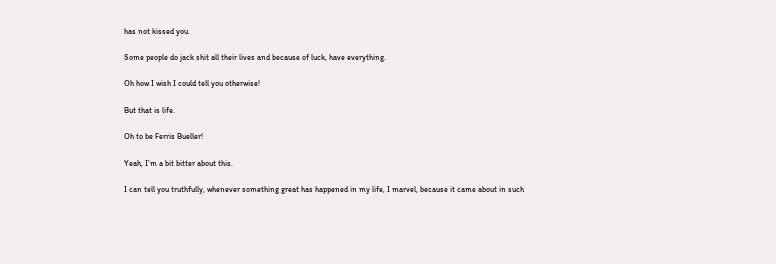has not kissed you.

Some people do jack shit all their lives and because of luck, have everything.

Oh how I wish I could tell you otherwise!

But that is life.

Oh to be Ferris Bueller!

Yeah, I’m a bit bitter about this.

I can tell you truthfully, whenever something great has happened in my life, I marvel, because it came about in such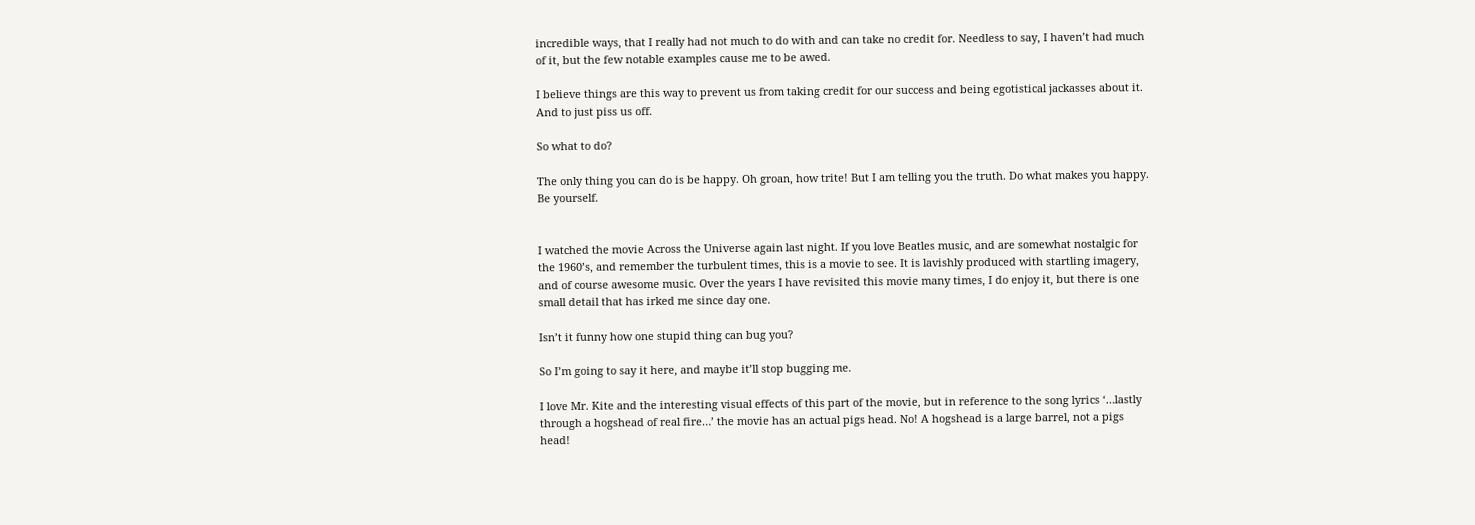incredible ways, that I really had not much to do with and can take no credit for. Needless to say, I haven’t had much of it, but the few notable examples cause me to be awed.

I believe things are this way to prevent us from taking credit for our success and being egotistical jackasses about it. And to just piss us off.

So what to do?

The only thing you can do is be happy. Oh groan, how trite! But I am telling you the truth. Do what makes you happy. Be yourself.


I watched the movie Across the Universe again last night. If you love Beatles music, and are somewhat nostalgic for the 1960’s, and remember the turbulent times, this is a movie to see. It is lavishly produced with startling imagery, and of course awesome music. Over the years I have revisited this movie many times, I do enjoy it, but there is one small detail that has irked me since day one.

Isn’t it funny how one stupid thing can bug you?

So I’m going to say it here, and maybe it’ll stop bugging me.

I love Mr. Kite and the interesting visual effects of this part of the movie, but in reference to the song lyrics ‘…lastly through a hogshead of real fire…’ the movie has an actual pigs head. No! A hogshead is a large barrel, not a pigs head!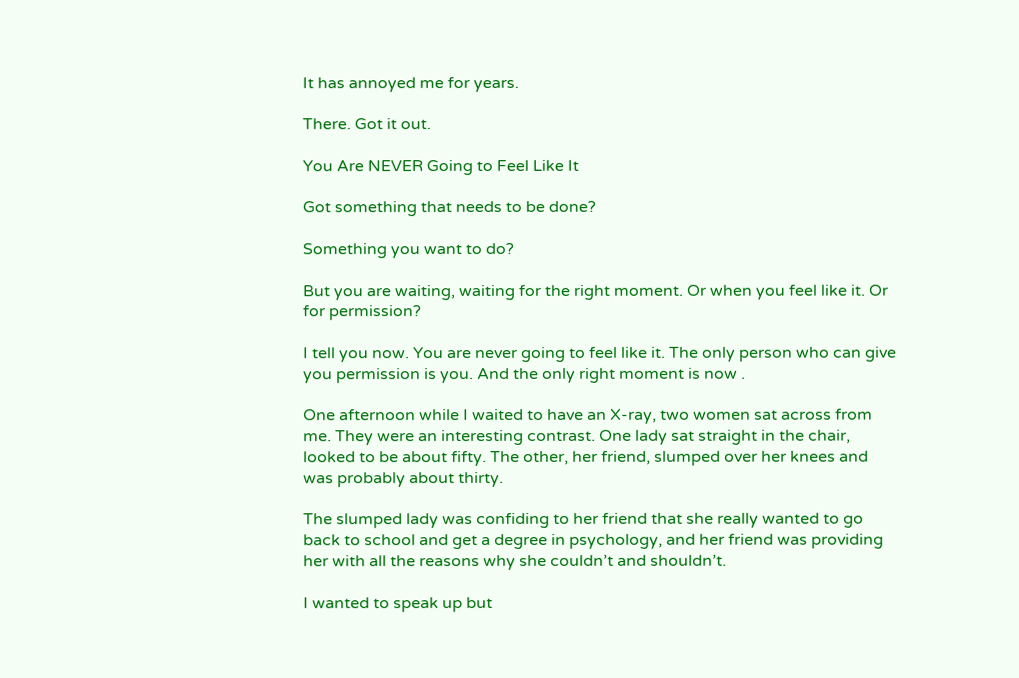It has annoyed me for years.

There. Got it out.

You Are NEVER Going to Feel Like It

Got something that needs to be done?

Something you want to do?

But you are waiting, waiting for the right moment. Or when you feel like it. Or for permission?

I tell you now. You are never going to feel like it. The only person who can give you permission is you. And the only right moment is now .

One afternoon while I waited to have an X-ray, two women sat across from me. They were an interesting contrast. One lady sat straight in the chair, looked to be about fifty. The other, her friend, slumped over her knees and was probably about thirty.

The slumped lady was confiding to her friend that she really wanted to go back to school and get a degree in psychology, and her friend was providing her with all the reasons why she couldn’t and shouldn’t.

I wanted to speak up but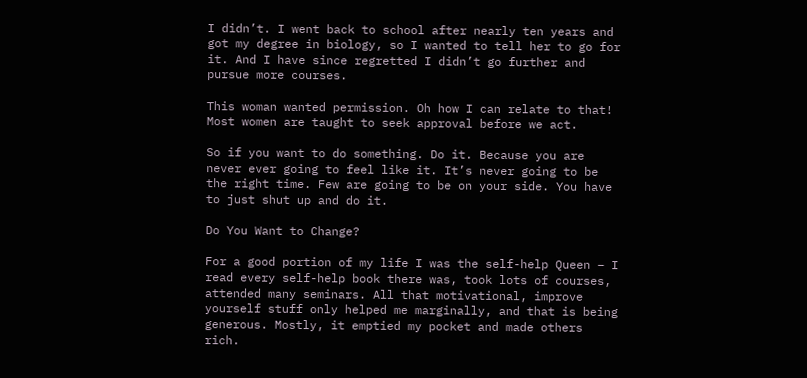I didn’t. I went back to school after nearly ten years and got my degree in biology, so I wanted to tell her to go for it. And I have since regretted I didn’t go further and pursue more courses.

This woman wanted permission. Oh how I can relate to that! Most women are taught to seek approval before we act.

So if you want to do something. Do it. Because you are never ever going to feel like it. It’s never going to be the right time. Few are going to be on your side. You have to just shut up and do it.

Do You Want to Change?

For a good portion of my life I was the self-help Queen – I read every self-help book there was, took lots of courses, attended many seminars. All that motivational, improve yourself stuff only helped me marginally, and that is being generous. Mostly, it emptied my pocket and made others rich.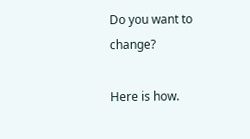Do you want to change?

Here is how.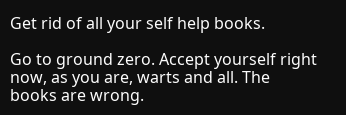Get rid of all your self help books.

Go to ground zero. Accept yourself right now, as you are, warts and all. The books are wrong.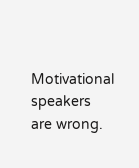Motivational speakers are wrong.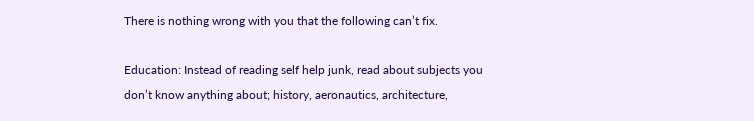There is nothing wrong with you that the following can’t fix.

Education: Instead of reading self help junk, read about subjects you don’t know anything about; history, aeronautics, architecture,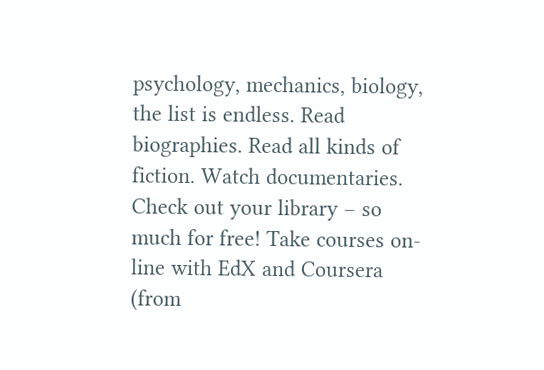psychology, mechanics, biology, the list is endless. Read biographies. Read all kinds of fiction. Watch documentaries. Check out your library – so much for free! Take courses on-line with EdX and Coursera (from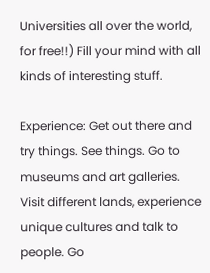Universities all over the world, for free!!) Fill your mind with all kinds of interesting stuff.

Experience: Get out there and try things. See things. Go to museums and art galleries. Visit different lands, experience unique cultures and talk to people. Go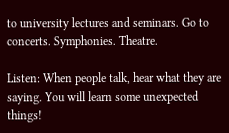to university lectures and seminars. Go to concerts. Symphonies. Theatre.

Listen: When people talk, hear what they are saying. You will learn some unexpected things!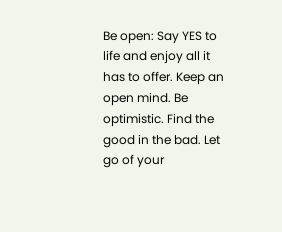Be open: Say YES to life and enjoy all it has to offer. Keep an open mind. Be optimistic. Find the good in the bad. Let go of your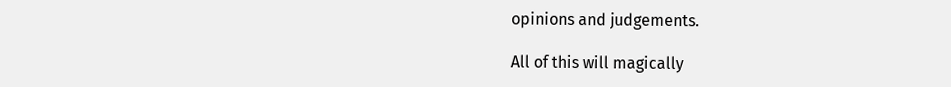opinions and judgements.

All of this will magically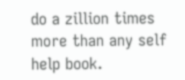do a zillion times more than any self help book.